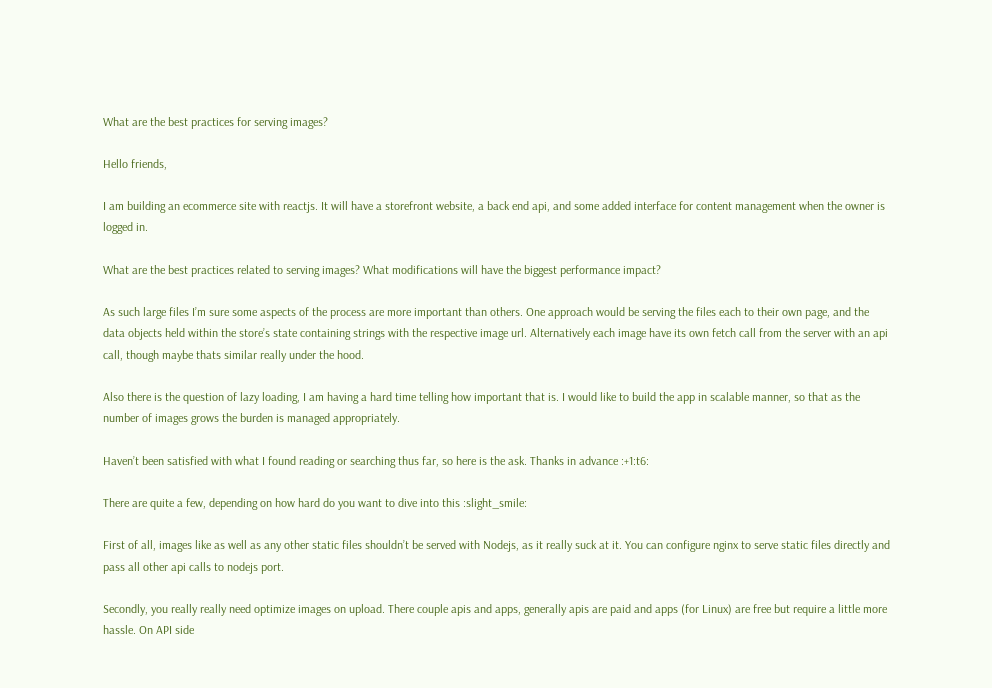What are the best practices for serving images?

Hello friends,

I am building an ecommerce site with reactjs. It will have a storefront website, a back end api, and some added interface for content management when the owner is logged in.

What are the best practices related to serving images? What modifications will have the biggest performance impact?

As such large files I’m sure some aspects of the process are more important than others. One approach would be serving the files each to their own page, and the data objects held within the store’s state containing strings with the respective image url. Alternatively each image have its own fetch call from the server with an api call, though maybe thats similar really under the hood.

Also there is the question of lazy loading, I am having a hard time telling how important that is. I would like to build the app in scalable manner, so that as the number of images grows the burden is managed appropriately.

Haven’t been satisfied with what I found reading or searching thus far, so here is the ask. Thanks in advance :+1:t6:

There are quite a few, depending on how hard do you want to dive into this :slight_smile:

First of all, images like as well as any other static files shouldn’t be served with Nodejs, as it really suck at it. You can configure nginx to serve static files directly and pass all other api calls to nodejs port.

Secondly, you really really need optimize images on upload. There couple apis and apps, generally apis are paid and apps (for Linux) are free but require a little more hassle. On API side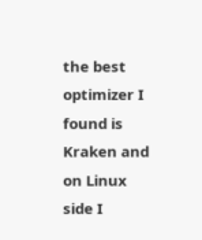the best optimizer I found is Kraken and on Linux side I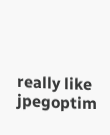really like jpegoptim